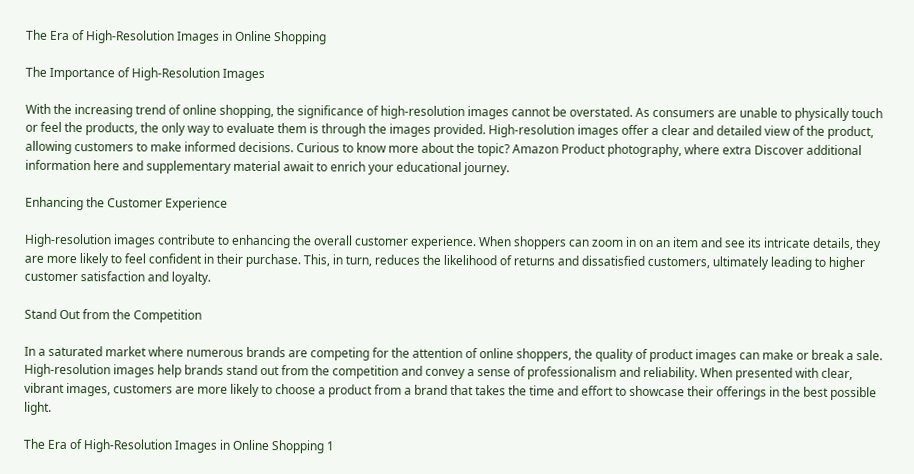The Era of High-Resolution Images in Online Shopping

The Importance of High-Resolution Images

With the increasing trend of online shopping, the significance of high-resolution images cannot be overstated. As consumers are unable to physically touch or feel the products, the only way to evaluate them is through the images provided. High-resolution images offer a clear and detailed view of the product, allowing customers to make informed decisions. Curious to know more about the topic? Amazon Product photography, where extra Discover additional information here and supplementary material await to enrich your educational journey.

Enhancing the Customer Experience

High-resolution images contribute to enhancing the overall customer experience. When shoppers can zoom in on an item and see its intricate details, they are more likely to feel confident in their purchase. This, in turn, reduces the likelihood of returns and dissatisfied customers, ultimately leading to higher customer satisfaction and loyalty.

Stand Out from the Competition

In a saturated market where numerous brands are competing for the attention of online shoppers, the quality of product images can make or break a sale. High-resolution images help brands stand out from the competition and convey a sense of professionalism and reliability. When presented with clear, vibrant images, customers are more likely to choose a product from a brand that takes the time and effort to showcase their offerings in the best possible light.

The Era of High-Resolution Images in Online Shopping 1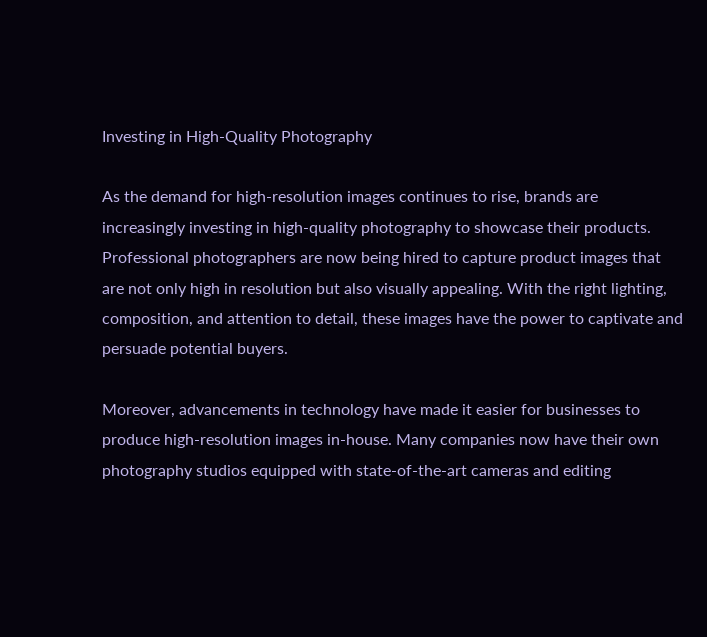Investing in High-Quality Photography

As the demand for high-resolution images continues to rise, brands are increasingly investing in high-quality photography to showcase their products. Professional photographers are now being hired to capture product images that are not only high in resolution but also visually appealing. With the right lighting, composition, and attention to detail, these images have the power to captivate and persuade potential buyers.

Moreover, advancements in technology have made it easier for businesses to produce high-resolution images in-house. Many companies now have their own photography studios equipped with state-of-the-art cameras and editing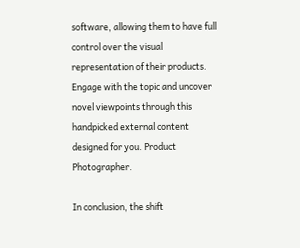software, allowing them to have full control over the visual representation of their products. Engage with the topic and uncover novel viewpoints through this handpicked external content designed for you. Product Photographer.

In conclusion, the shift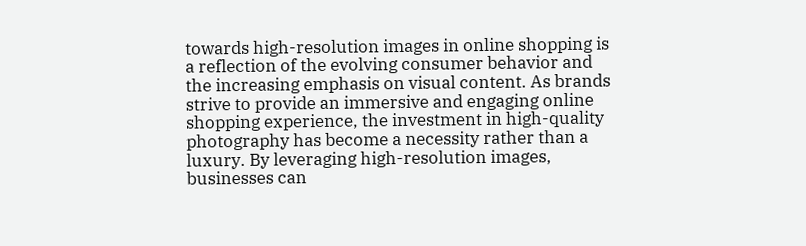towards high-resolution images in online shopping is a reflection of the evolving consumer behavior and the increasing emphasis on visual content. As brands strive to provide an immersive and engaging online shopping experience, the investment in high-quality photography has become a necessity rather than a luxury. By leveraging high-resolution images, businesses can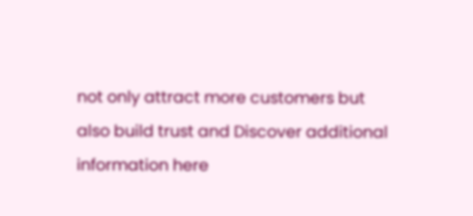not only attract more customers but also build trust and Discover additional information here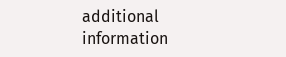additional information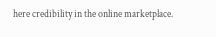here credibility in the online marketplace.